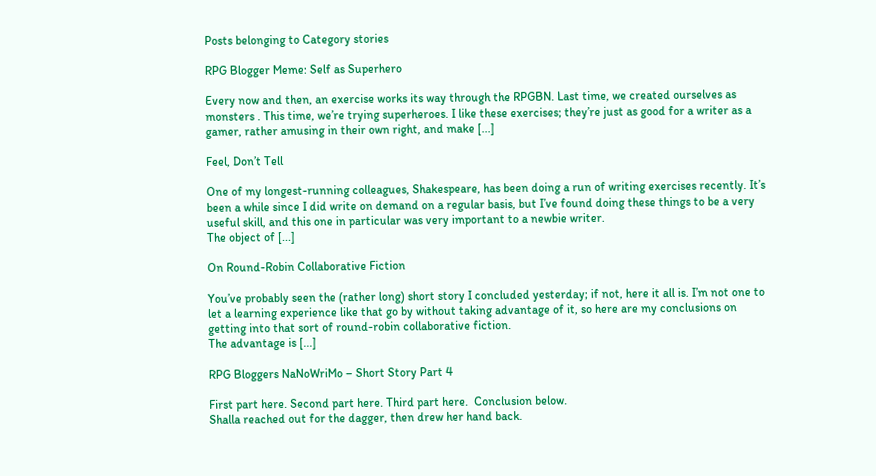Posts belonging to Category stories

RPG Blogger Meme: Self as Superhero

Every now and then, an exercise works its way through the RPGBN. Last time, we created ourselves as monsters . This time, we’re trying superheroes. I like these exercises; they’re just as good for a writer as a gamer, rather amusing in their own right, and make [...]

Feel, Don’t Tell

One of my longest-running colleagues, Shakespeare, has been doing a run of writing exercises recently. It’s been a while since I did write on demand on a regular basis, but I’ve found doing these things to be a very useful skill, and this one in particular was very important to a newbie writer.
The object of [...]

On Round-Robin Collaborative Fiction

You’ve probably seen the (rather long) short story I concluded yesterday; if not, here it all is. I’m not one to let a learning experience like that go by without taking advantage of it, so here are my conclusions on getting into that sort of round-robin collaborative fiction.
The advantage is [...]

RPG Bloggers NaNoWriMo – Short Story Part 4

First part here. Second part here. Third part here.  Conclusion below.
Shalla reached out for the dagger, then drew her hand back.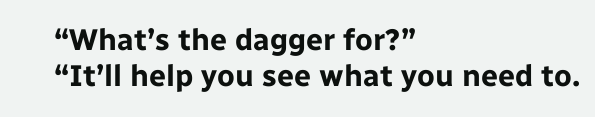“What’s the dagger for?”
“It’ll help you see what you need to.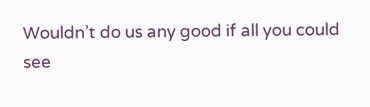Wouldn’t do us any good if all you could see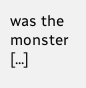was the monster [...]